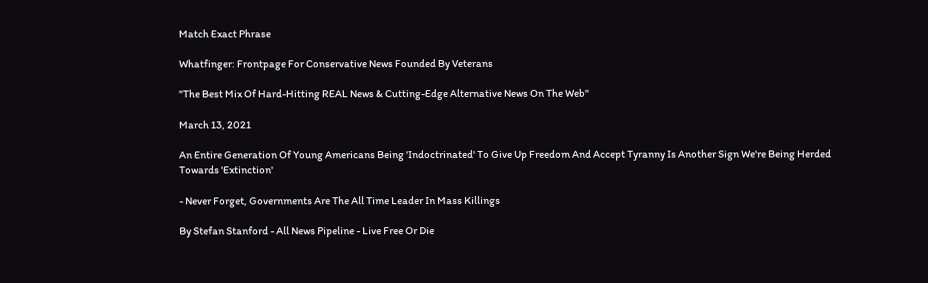Match Exact Phrase

Whatfinger: Frontpage For Conservative News Founded By Veterans

"The Best Mix Of Hard-Hitting REAL News & Cutting-Edge Alternative News On The Web"

March 13, 2021

An Entire Generation Of Young Americans Being 'Indoctrinated' To Give Up Freedom And Accept Tyranny Is Another Sign We're Being Herded Towards 'Extinction'

- Never Forget, Governments Are The All Time Leader In Mass Killings

By Stefan Stanford - All News Pipeline - Live Free Or Die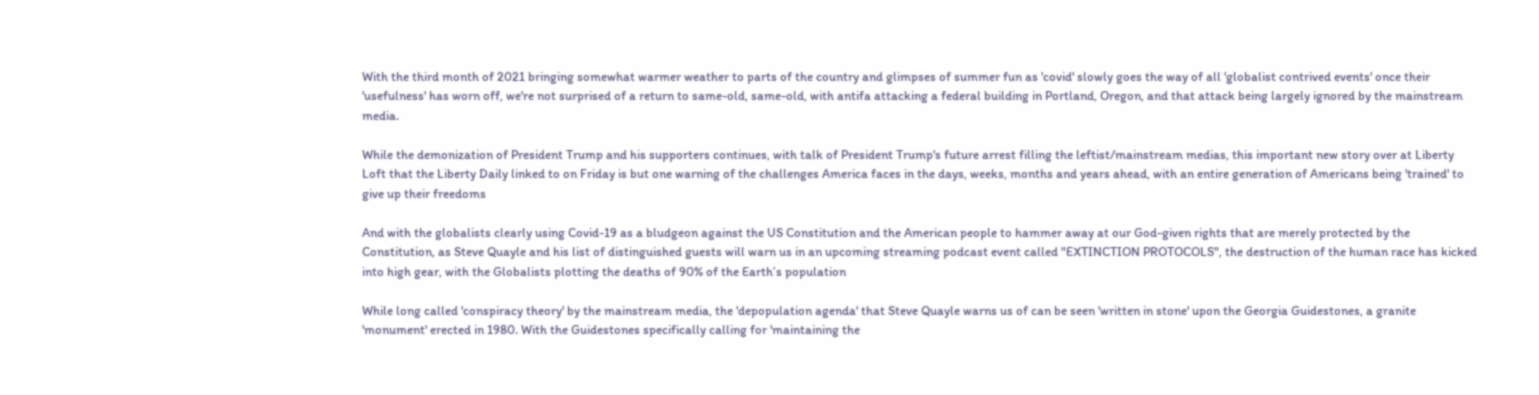With the third month of 2021 bringing somewhat warmer weather to parts of the country and glimpses of summer fun as 'covid' slowly goes the way of all 'globalist contrived events' once their 'usefulness' has worn off, we're not surprised of a return to same-old, same-old, with antifa attacking a federal building in Portland, Oregon, and that attack being largely ignored by the mainstream media.

While the demonization of President Trump and his supporters continues, with talk of President Trump's future arrest filling the leftist/mainstream medias, this important new story over at Liberty Loft that the Liberty Daily linked to on Friday is but one warning of the challenges America faces in the days, weeks, months and years ahead, with an entire generation of Americans being 'trained' to give up their freedoms

And with the globalists clearly using Covid-19 as a bludgeon against the US Constitution and the American people to hammer away at our God-given rights that are merely protected by the Constitution, as Steve Quayle and his list of distinguished guests will warn us in an upcoming streaming podcast event called "EXTINCTION PROTOCOLS", the destruction of the human race has kicked into high gear, with the Globalists plotting the deaths of 90% of the Earth’s population

While long called 'conspiracy theory' by the mainstream media, the 'depopulation agenda' that Steve Quayle warns us of can be seen 'written in stone' upon the Georgia Guidestones, a granite 'monument' erected in 1980. With the Guidestones specifically calling for 'maintaining the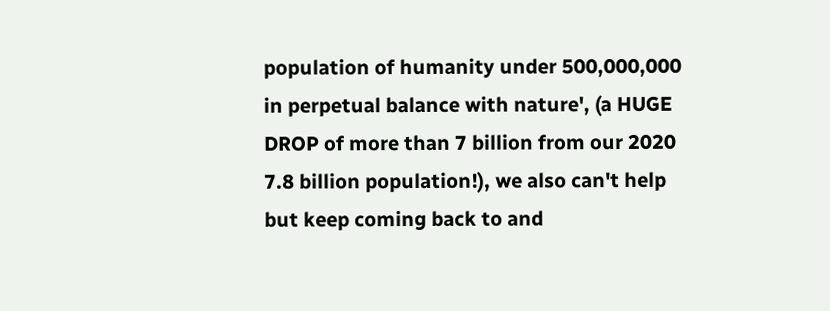population of humanity under 500,000,000 in perpetual balance with nature', (a HUGE DROP of more than 7 billion from our 2020 7.8 billion population!), we also can't help but keep coming back to and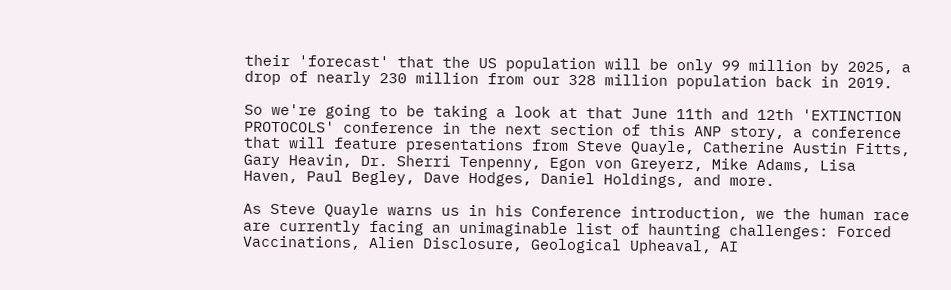their 'forecast' that the US population will be only 99 million by 2025, a drop of nearly 230 million from our 328 million population back in 2019.

So we're going to be taking a look at that June 11th and 12th 'EXTINCTION PROTOCOLS' conference in the next section of this ANP story, a conference that will feature presentations from Steve Quayle, Catherine Austin Fitts, Gary Heavin, Dr. Sherri Tenpenny, Egon von Greyerz, Mike Adams, Lisa Haven, Paul Begley, Dave Hodges, Daniel Holdings, and more.

As Steve Quayle warns us in his Conference introduction, we the human race are currently facing an unimaginable list of haunting challenges: Forced Vaccinations, Alien Disclosure, Geological Upheaval, AI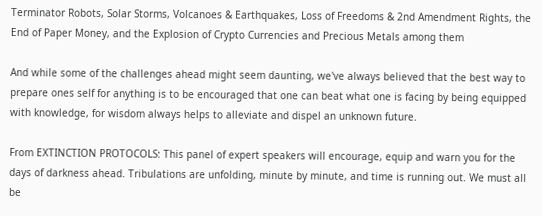Terminator Robots, Solar Storms, Volcanoes & Earthquakes, Loss of Freedoms & 2nd Amendment Rights, the End of Paper Money, and the Explosion of Crypto Currencies and Precious Metals among them

And while some of the challenges ahead might seem daunting, we've always believed that the best way to prepare ones self for anything is to be encouraged that one can beat what one is facing by being equipped with knowledge, for wisdom always helps to alleviate and dispel an unknown future.

From EXTINCTION PROTOCOLS: This panel of expert speakers will encourage, equip and warn you for the days of darkness ahead. Tribulations are unfolding, minute by minute, and time is running out. We must all be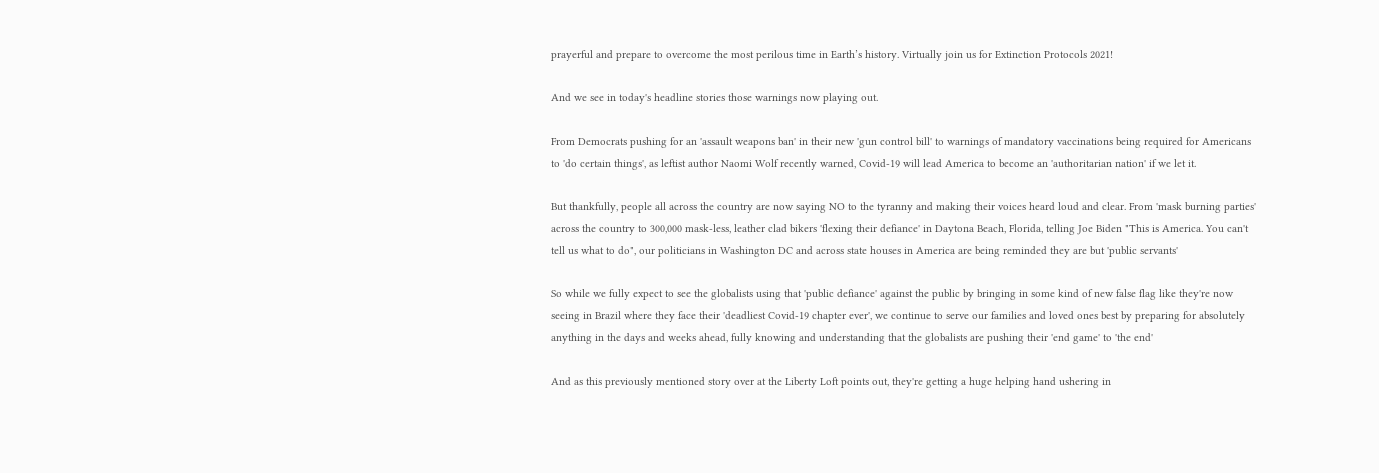prayerful and prepare to overcome the most perilous time in Earth’s history. Virtually join us for Extinction Protocols 2021!

And we see in today's headline stories those warnings now playing out.

From Democrats pushing for an 'assault weapons ban' in their new 'gun control bill' to warnings of mandatory vaccinations being required for Americans to 'do certain things', as leftist author Naomi Wolf recently warned, Covid-19 will lead America to become an 'authoritarian nation' if we let it.

But thankfully, people all across the country are now saying NO to the tyranny and making their voices heard loud and clear. From 'mask burning parties' across the country to 300,000 mask-less, leather clad bikers 'flexing their defiance' in Daytona Beach, Florida, telling Joe Biden "This is America. You can't tell us what to do", our politicians in Washington DC and across state houses in America are being reminded they are but 'public servants'

So while we fully expect to see the globalists using that 'public defiance' against the public by bringing in some kind of new false flag like they're now seeing in Brazil where they face their 'deadliest Covid-19 chapter ever', we continue to serve our families and loved ones best by preparing for absolutely anything in the days and weeks ahead, fully knowing and understanding that the globalists are pushing their 'end game' to 'the end'

And as this previously mentioned story over at the Liberty Loft points out, they're getting a huge helping hand ushering in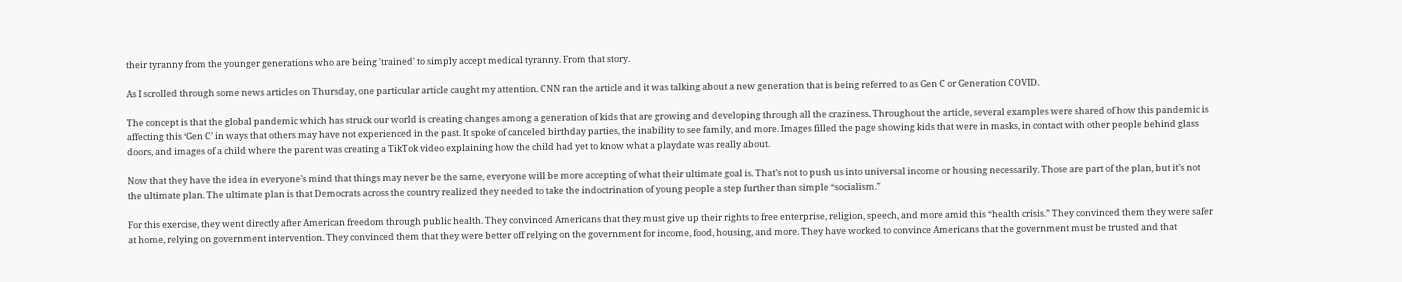their tyranny from the younger generations who are being 'trained' to simply accept medical tyranny. From that story.

As I scrolled through some news articles on Thursday, one particular article caught my attention. CNN ran the article and it was talking about a new generation that is being referred to as Gen C or Generation COVID.

The concept is that the global pandemic which has struck our world is creating changes among a generation of kids that are growing and developing through all the craziness. Throughout the article, several examples were shared of how this pandemic is affecting this ‘Gen C’ in ways that others may have not experienced in the past. It spoke of canceled birthday parties, the inability to see family, and more. Images filled the page showing kids that were in masks, in contact with other people behind glass doors, and images of a child where the parent was creating a TikTok video explaining how the child had yet to know what a playdate was really about.

Now that they have the idea in everyone’s mind that things may never be the same, everyone will be more accepting of what their ultimate goal is. That’s not to push us into universal income or housing necessarily. Those are part of the plan, but it’s not the ultimate plan. The ultimate plan is that Democrats across the country realized they needed to take the indoctrination of young people a step further than simple “socialism.”

For this exercise, they went directly after American freedom through public health. They convinced Americans that they must give up their rights to free enterprise, religion, speech, and more amid this “health crisis.” They convinced them they were safer at home, relying on government intervention. They convinced them that they were better off relying on the government for income, food, housing, and more. They have worked to convince Americans that the government must be trusted and that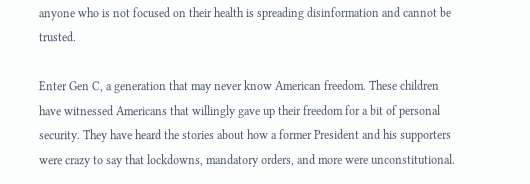anyone who is not focused on their health is spreading disinformation and cannot be trusted.

Enter Gen C, a generation that may never know American freedom. These children have witnessed Americans that willingly gave up their freedom for a bit of personal security. They have heard the stories about how a former President and his supporters were crazy to say that lockdowns, mandatory orders, and more were unconstitutional.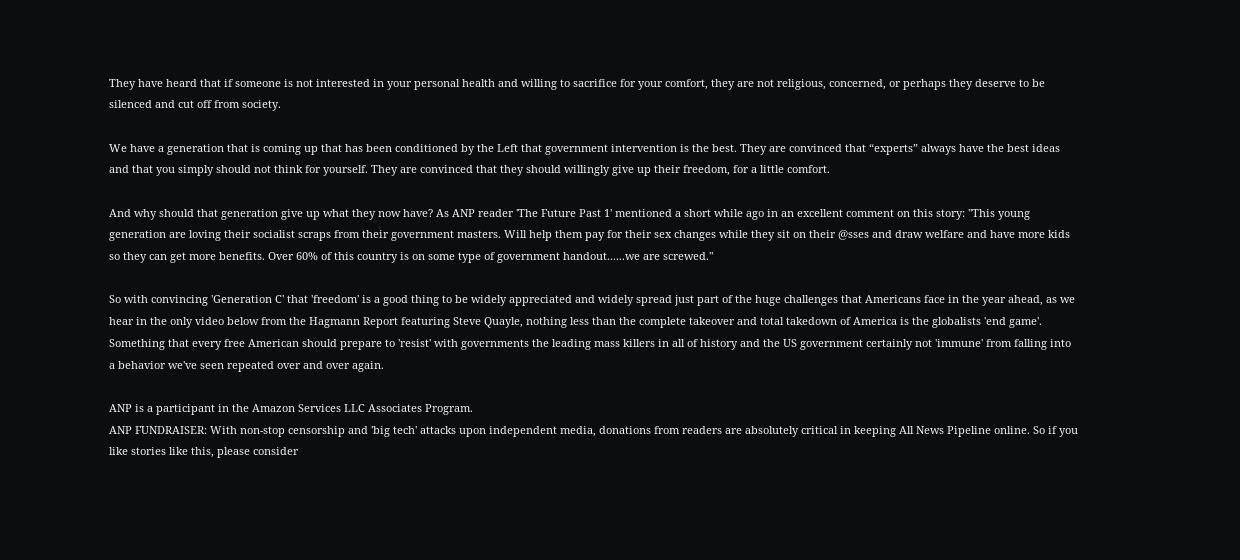They have heard that if someone is not interested in your personal health and willing to sacrifice for your comfort, they are not religious, concerned, or perhaps they deserve to be silenced and cut off from society.

We have a generation that is coming up that has been conditioned by the Left that government intervention is the best. They are convinced that “experts” always have the best ideas and that you simply should not think for yourself. They are convinced that they should willingly give up their freedom, for a little comfort.

And why should that generation give up what they now have? As ANP reader 'The Future Past 1' mentioned a short while ago in an excellent comment on this story: "This young generation are loving their socialist scraps from their government masters. Will help them pay for their sex changes while they sit on their @sses and draw welfare and have more kids so they can get more benefits. Over 60% of this country is on some type of government handout......we are screwed."

So with convincing 'Generation C' that 'freedom' is a good thing to be widely appreciated and widely spread just part of the huge challenges that Americans face in the year ahead, as we hear in the only video below from the Hagmann Report featuring Steve Quayle, nothing less than the complete takeover and total takedown of America is the globalists 'end game'. Something that every free American should prepare to 'resist' with governments the leading mass killers in all of history and the US government certainly not 'immune' from falling into a behavior we've seen repeated over and over again.

ANP is a participant in the Amazon Services LLC Associates Program.
ANP FUNDRAISER: With non-stop censorship and 'big tech' attacks upon independent media, donations from readers are absolutely critical in keeping All News Pipeline online. So if you like stories like this, please consider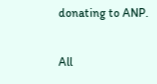donating to ANP.

All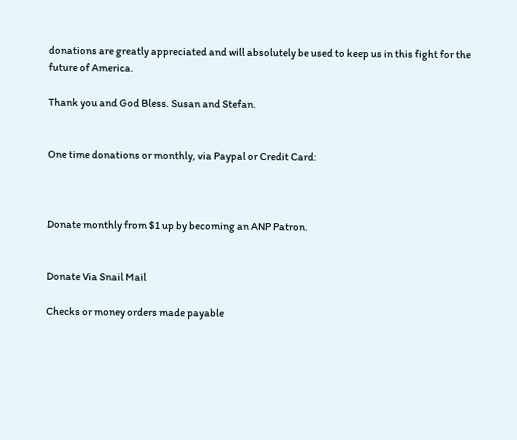donations are greatly appreciated and will absolutely be used to keep us in this fight for the future of America.

Thank you and God Bless. Susan and Stefan.


One time donations or monthly, via Paypal or Credit Card:



Donate monthly from $1 up by becoming an ANP Patron.


Donate Via Snail Mail

Checks or money orders made payable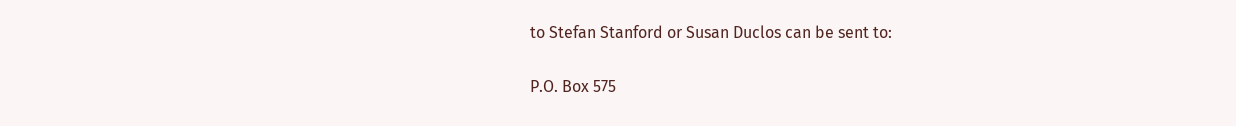to Stefan Stanford or Susan Duclos can be sent to:

P.O. Box 575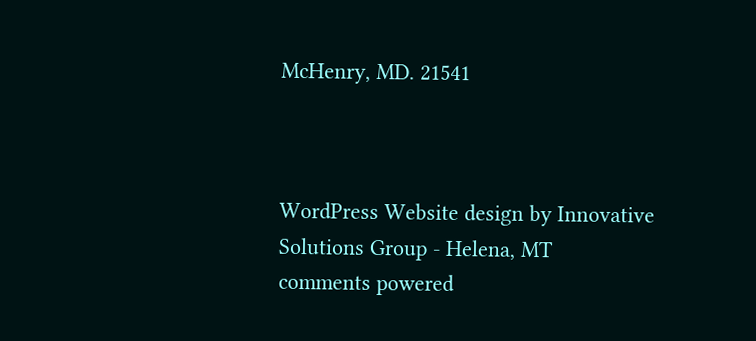McHenry, MD. 21541



WordPress Website design by Innovative Solutions Group - Helena, MT
comments powered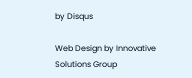by Disqus

Web Design by Innovative Solutions Group